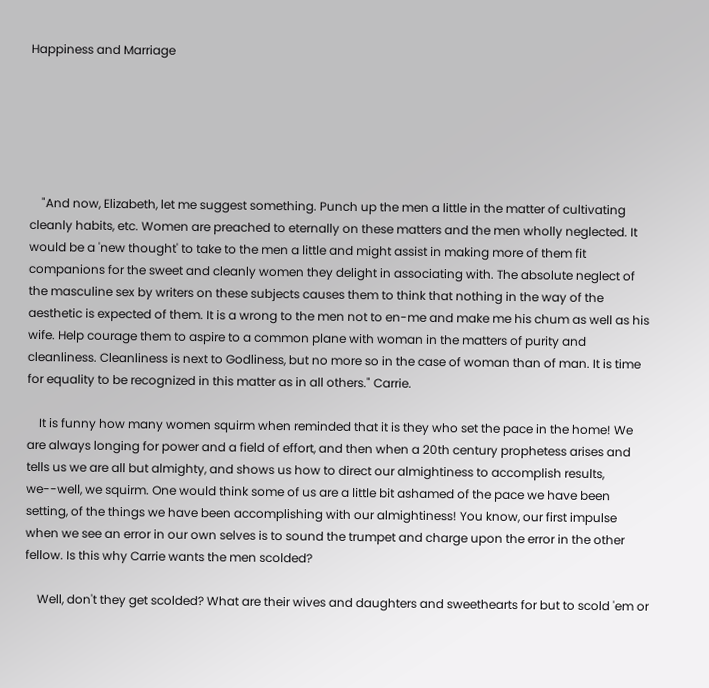Happiness and Marriage






    "And now, Elizabeth, let me suggest something. Punch up the men a little in the matter of cultivating cleanly habits, etc. Women are preached to eternally on these matters and the men wholly neglected. It would be a 'new thought' to take to the men a little and might assist in making more of them fit companions for the sweet and cleanly women they delight in associating with. The absolute neglect of the masculine sex by writers on these subjects causes them to think that nothing in the way of the aesthetic is expected of them. It is a wrong to the men not to en-me and make me his chum as well as his wife. Help courage them to aspire to a common plane with woman in the matters of purity and cleanliness. Cleanliness is next to Godliness, but no more so in the case of woman than of man. It is time for equality to be recognized in this matter as in all others." Carrie.

    It is funny how many women squirm when reminded that it is they who set the pace in the home! We are always longing for power and a field of effort, and then when a 20th century prophetess arises and tells us we are all but almighty, and shows us how to direct our almightiness to accomplish results, we--well, we squirm. One would think some of us are a little bit ashamed of the pace we have been setting, of the things we have been accomplishing with our almightiness! You know, our first impulse when we see an error in our own selves is to sound the trumpet and charge upon the error in the other fellow. Is this why Carrie wants the men scolded?

    Well, don't they get scolded? What are their wives and daughters and sweethearts for but to scold 'em or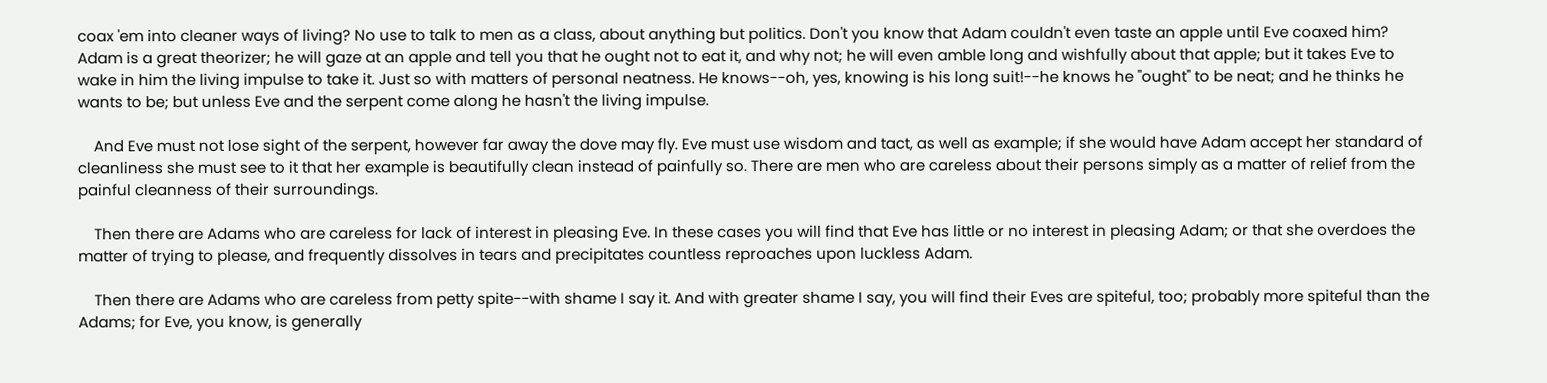coax 'em into cleaner ways of living? No use to talk to men as a class, about anything but politics. Don't you know that Adam couldn't even taste an apple until Eve coaxed him? Adam is a great theorizer; he will gaze at an apple and tell you that he ought not to eat it, and why not; he will even amble long and wishfully about that apple; but it takes Eve to wake in him the living impulse to take it. Just so with matters of personal neatness. He knows--oh, yes, knowing is his long suit!--he knows he "ought" to be neat; and he thinks he wants to be; but unless Eve and the serpent come along he hasn't the living impulse.

    And Eve must not lose sight of the serpent, however far away the dove may fly. Eve must use wisdom and tact, as well as example; if she would have Adam accept her standard of cleanliness she must see to it that her example is beautifully clean instead of painfully so. There are men who are careless about their persons simply as a matter of relief from the painful cleanness of their surroundings.

    Then there are Adams who are careless for lack of interest in pleasing Eve. In these cases you will find that Eve has little or no interest in pleasing Adam; or that she overdoes the matter of trying to please, and frequently dissolves in tears and precipitates countless reproaches upon luckless Adam.

    Then there are Adams who are careless from petty spite--with shame I say it. And with greater shame I say, you will find their Eves are spiteful, too; probably more spiteful than the Adams; for Eve, you know, is generally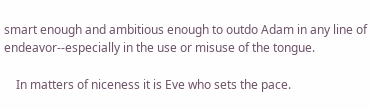smart enough and ambitious enough to outdo Adam in any line of endeavor--especially in the use or misuse of the tongue.

    In matters of niceness it is Eve who sets the pace.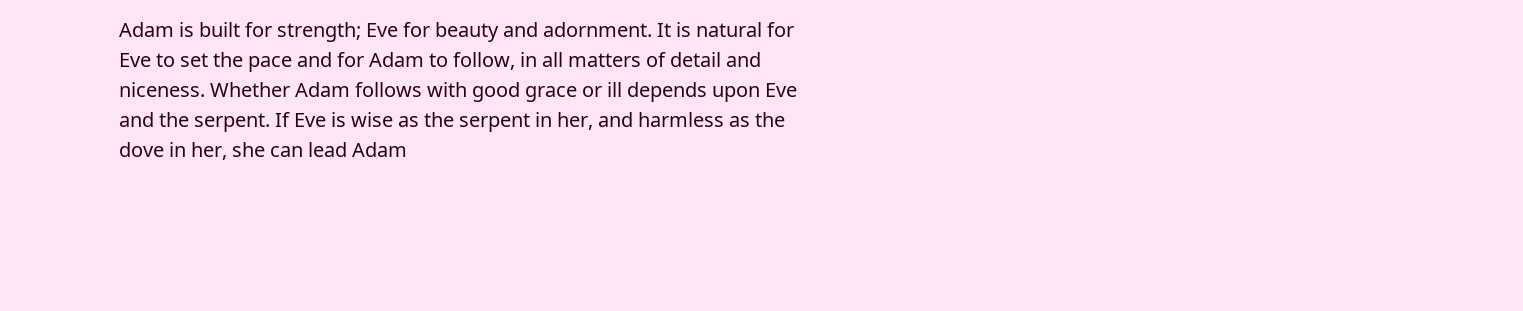Adam is built for strength; Eve for beauty and adornment. It is natural for Eve to set the pace and for Adam to follow, in all matters of detail and niceness. Whether Adam follows with good grace or ill depends upon Eve and the serpent. If Eve is wise as the serpent in her, and harmless as the dove in her, she can lead Adam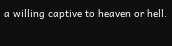a willing captive to heaven or hell.